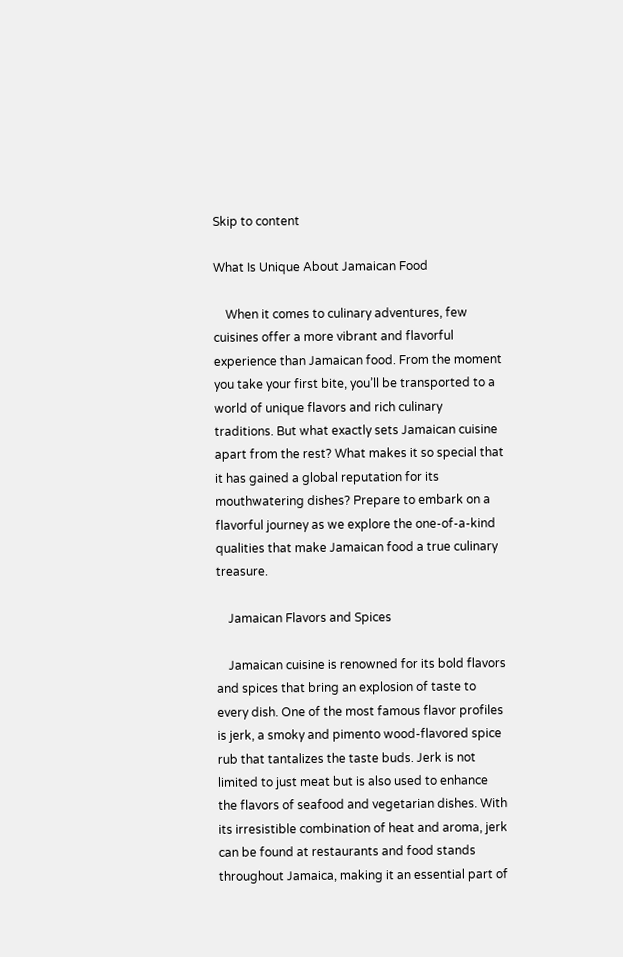Skip to content

What Is Unique About Jamaican Food

    When it comes to culinary adventures, few cuisines offer a more vibrant and flavorful experience than Jamaican food. From the moment you take your first bite, you’ll be transported to a world of unique flavors and rich culinary traditions. But what exactly sets Jamaican cuisine apart from the rest? What makes it so special that it has gained a global reputation for its mouthwatering dishes? Prepare to embark on a flavorful journey as we explore the one-of-a-kind qualities that make Jamaican food a true culinary treasure.

    Jamaican Flavors and Spices

    Jamaican cuisine is renowned for its bold flavors and spices that bring an explosion of taste to every dish. One of the most famous flavor profiles is jerk, a smoky and pimento wood-flavored spice rub that tantalizes the taste buds. Jerk is not limited to just meat but is also used to enhance the flavors of seafood and vegetarian dishes. With its irresistible combination of heat and aroma, jerk can be found at restaurants and food stands throughout Jamaica, making it an essential part of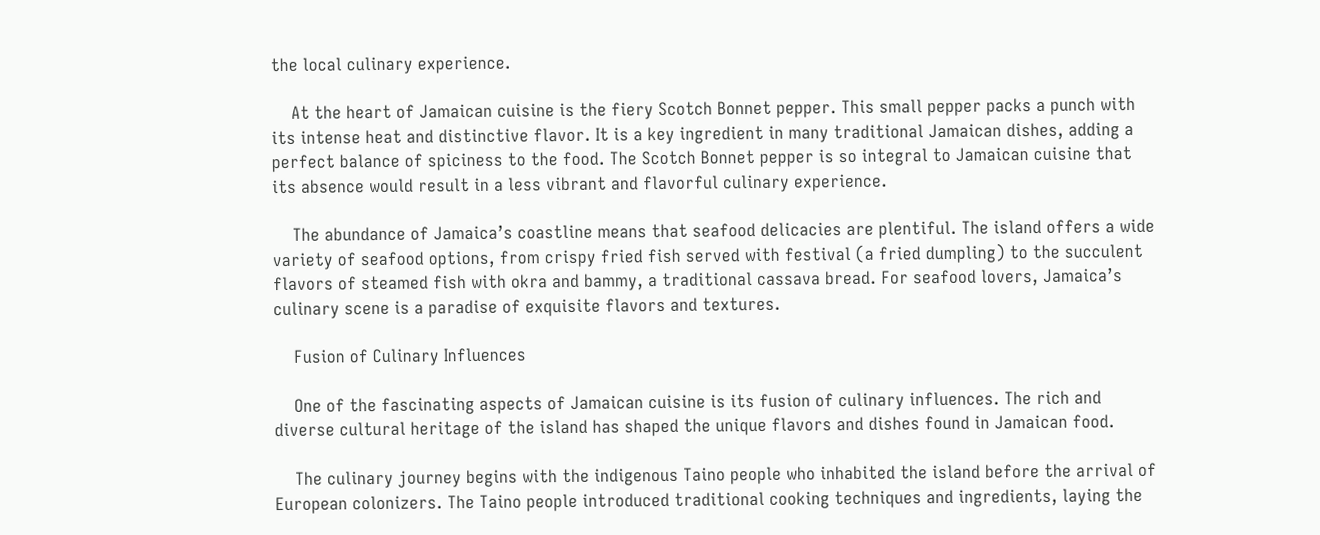the local culinary experience.

    At the heart of Jamaican cuisine is the fiery Scotch Bonnet pepper. This small pepper packs a punch with its intense heat and distinctive flavor. It is a key ingredient in many traditional Jamaican dishes, adding a perfect balance of spiciness to the food. The Scotch Bonnet pepper is so integral to Jamaican cuisine that its absence would result in a less vibrant and flavorful culinary experience.

    The abundance of Jamaica’s coastline means that seafood delicacies are plentiful. The island offers a wide variety of seafood options, from crispy fried fish served with festival (a fried dumpling) to the succulent flavors of steamed fish with okra and bammy, a traditional cassava bread. For seafood lovers, Jamaica’s culinary scene is a paradise of exquisite flavors and textures.

    Fusion of Culinary Influences

    One of the fascinating aspects of Jamaican cuisine is its fusion of culinary influences. The rich and diverse cultural heritage of the island has shaped the unique flavors and dishes found in Jamaican food.

    The culinary journey begins with the indigenous Taino people who inhabited the island before the arrival of European colonizers. The Taino people introduced traditional cooking techniques and ingredients, laying the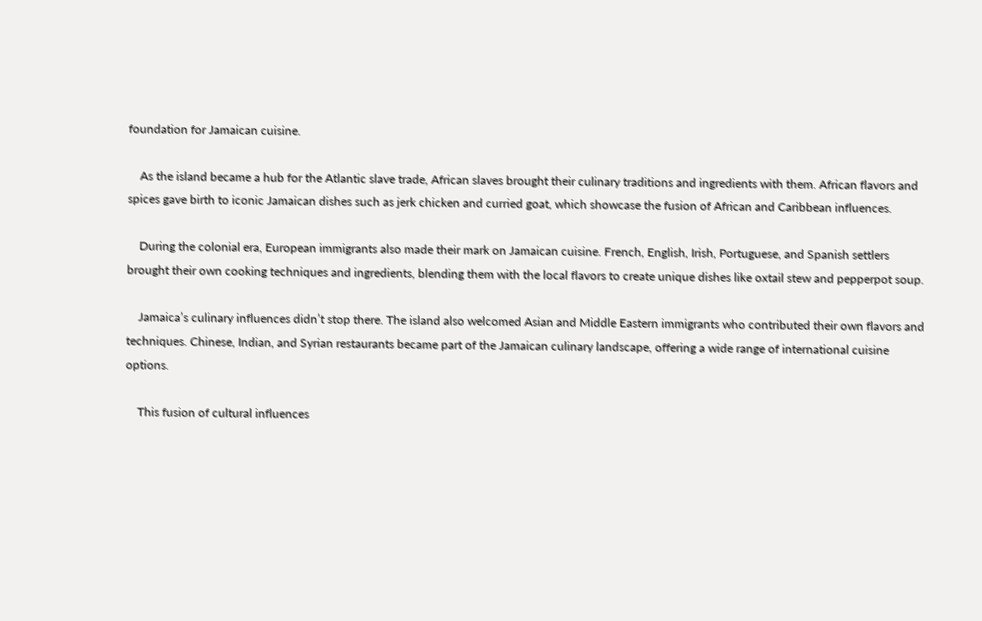foundation for Jamaican cuisine.

    As the island became a hub for the Atlantic slave trade, African slaves brought their culinary traditions and ingredients with them. African flavors and spices gave birth to iconic Jamaican dishes such as jerk chicken and curried goat, which showcase the fusion of African and Caribbean influences.

    During the colonial era, European immigrants also made their mark on Jamaican cuisine. French, English, Irish, Portuguese, and Spanish settlers brought their own cooking techniques and ingredients, blending them with the local flavors to create unique dishes like oxtail stew and pepperpot soup.

    Jamaica’s culinary influences didn’t stop there. The island also welcomed Asian and Middle Eastern immigrants who contributed their own flavors and techniques. Chinese, Indian, and Syrian restaurants became part of the Jamaican culinary landscape, offering a wide range of international cuisine options.

    This fusion of cultural influences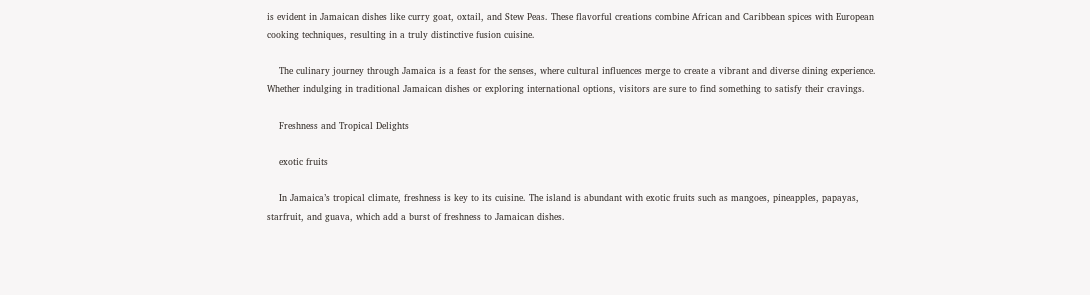is evident in Jamaican dishes like curry goat, oxtail, and Stew Peas. These flavorful creations combine African and Caribbean spices with European cooking techniques, resulting in a truly distinctive fusion cuisine.

    The culinary journey through Jamaica is a feast for the senses, where cultural influences merge to create a vibrant and diverse dining experience. Whether indulging in traditional Jamaican dishes or exploring international options, visitors are sure to find something to satisfy their cravings.

    Freshness and Tropical Delights

    exotic fruits

    In Jamaica’s tropical climate, freshness is key to its cuisine. The island is abundant with exotic fruits such as mangoes, pineapples, papayas, starfruit, and guava, which add a burst of freshness to Jamaican dishes.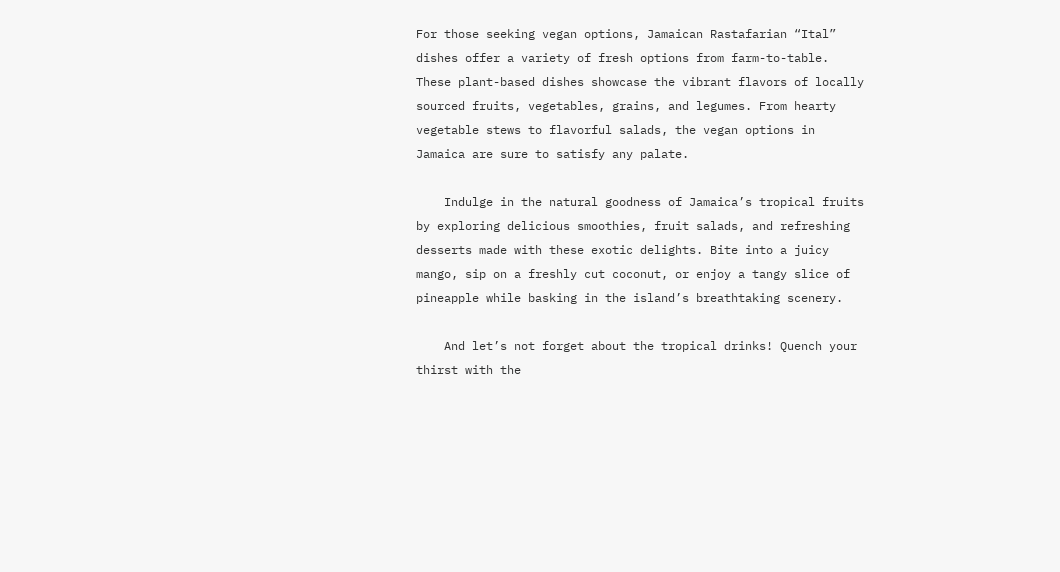For those seeking vegan options, Jamaican Rastafarian “Ital” dishes offer a variety of fresh options from farm-to-table. These plant-based dishes showcase the vibrant flavors of locally sourced fruits, vegetables, grains, and legumes. From hearty vegetable stews to flavorful salads, the vegan options in Jamaica are sure to satisfy any palate.

    Indulge in the natural goodness of Jamaica’s tropical fruits by exploring delicious smoothies, fruit salads, and refreshing desserts made with these exotic delights. Bite into a juicy mango, sip on a freshly cut coconut, or enjoy a tangy slice of pineapple while basking in the island’s breathtaking scenery.

    And let’s not forget about the tropical drinks! Quench your thirst with the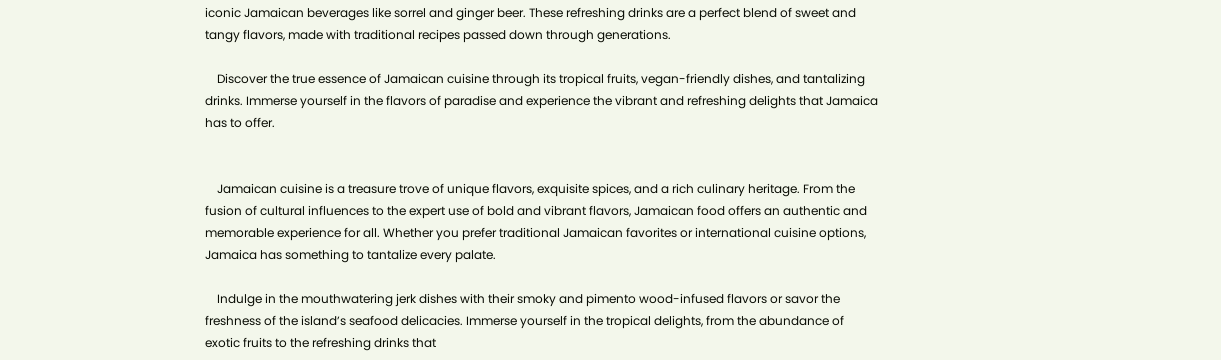iconic Jamaican beverages like sorrel and ginger beer. These refreshing drinks are a perfect blend of sweet and tangy flavors, made with traditional recipes passed down through generations.

    Discover the true essence of Jamaican cuisine through its tropical fruits, vegan-friendly dishes, and tantalizing drinks. Immerse yourself in the flavors of paradise and experience the vibrant and refreshing delights that Jamaica has to offer.


    Jamaican cuisine is a treasure trove of unique flavors, exquisite spices, and a rich culinary heritage. From the fusion of cultural influences to the expert use of bold and vibrant flavors, Jamaican food offers an authentic and memorable experience for all. Whether you prefer traditional Jamaican favorites or international cuisine options, Jamaica has something to tantalize every palate.

    Indulge in the mouthwatering jerk dishes with their smoky and pimento wood-infused flavors or savor the freshness of the island’s seafood delicacies. Immerse yourself in the tropical delights, from the abundance of exotic fruits to the refreshing drinks that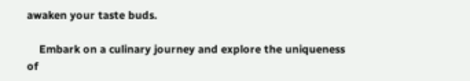awaken your taste buds.

    Embark on a culinary journey and explore the uniqueness of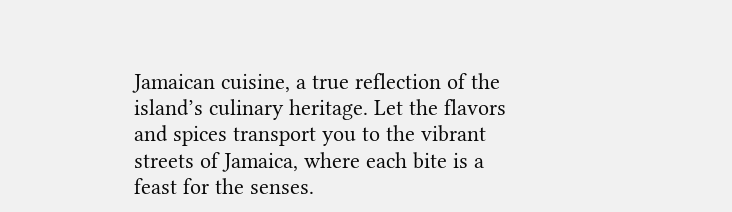Jamaican cuisine, a true reflection of the island’s culinary heritage. Let the flavors and spices transport you to the vibrant streets of Jamaica, where each bite is a feast for the senses.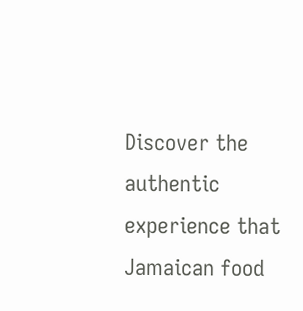Discover the authentic experience that Jamaican food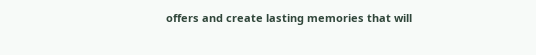offers and create lasting memories that will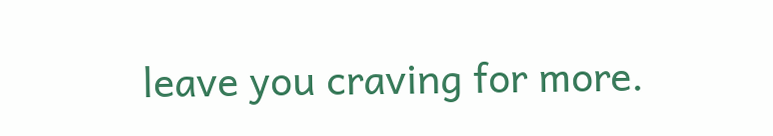leave you craving for more.